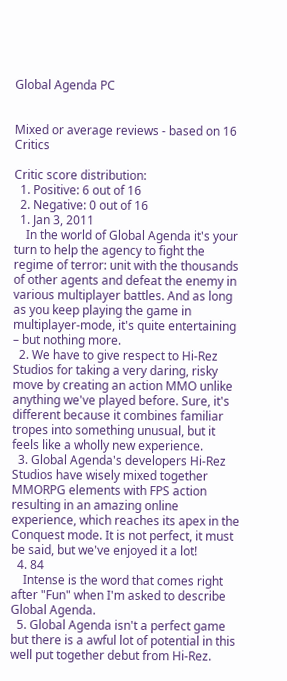Global Agenda PC


Mixed or average reviews - based on 16 Critics

Critic score distribution:
  1. Positive: 6 out of 16
  2. Negative: 0 out of 16
  1. Jan 3, 2011
    In the world of Global Agenda it's your turn to help the agency to fight the regime of terror: unit with the thousands of other agents and defeat the enemy in various multiplayer battles. And as long as you keep playing the game in multiplayer-mode, it's quite entertaining – but nothing more.
  2. We have to give respect to Hi-Rez Studios for taking a very daring, risky move by creating an action MMO unlike anything we've played before. Sure, it's different because it combines familiar tropes into something unusual, but it feels like a wholly new experience.
  3. Global Agenda's developers Hi-Rez Studios have wisely mixed together MMORPG elements with FPS action resulting in an amazing online experience, which reaches its apex in the Conquest mode. It is not perfect, it must be said, but we've enjoyed it a lot!
  4. 84
    Intense is the word that comes right after "Fun" when I'm asked to describe Global Agenda.
  5. Global Agenda isn't a perfect game but there is a awful lot of potential in this well put together debut from Hi-Rez.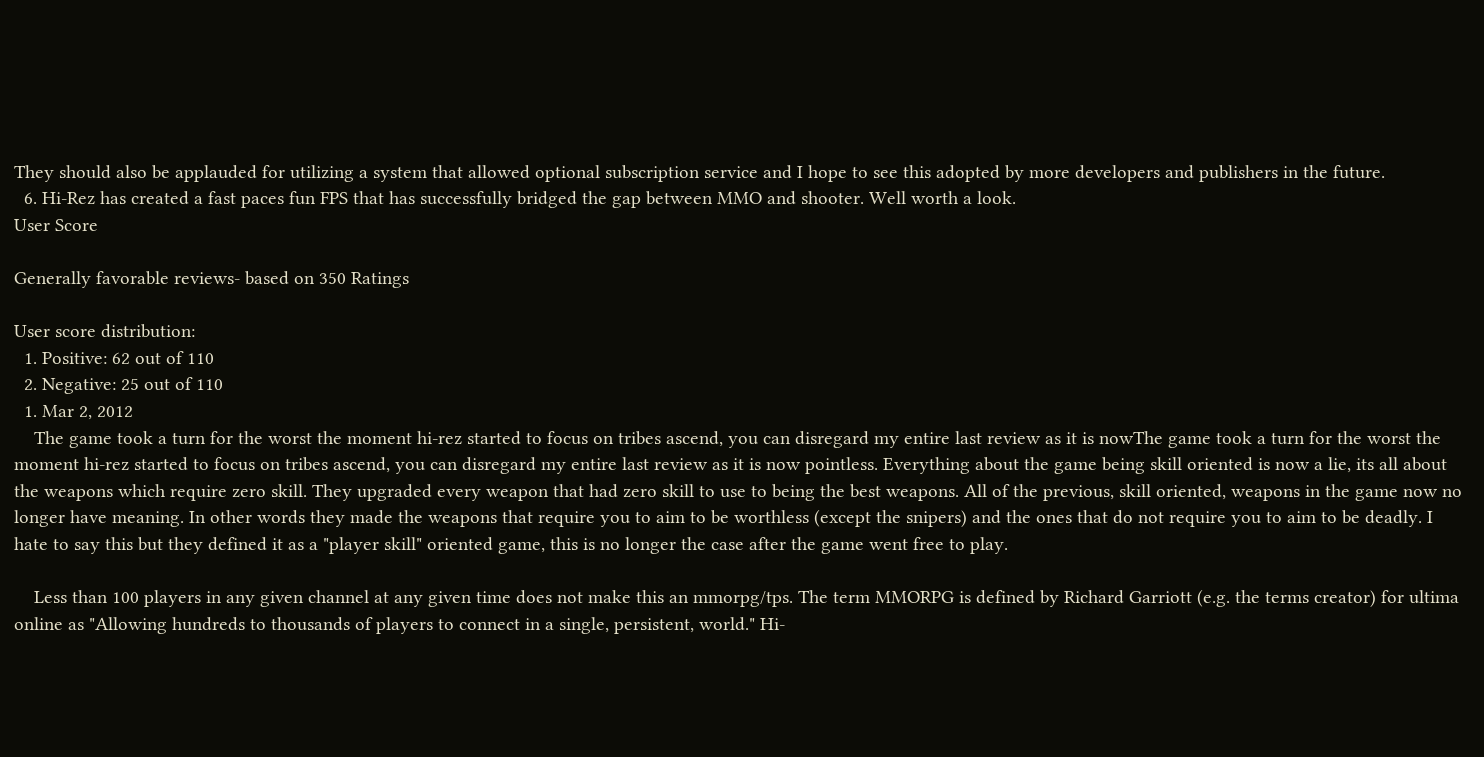They should also be applauded for utilizing a system that allowed optional subscription service and I hope to see this adopted by more developers and publishers in the future.
  6. Hi-Rez has created a fast paces fun FPS that has successfully bridged the gap between MMO and shooter. Well worth a look.
User Score

Generally favorable reviews- based on 350 Ratings

User score distribution:
  1. Positive: 62 out of 110
  2. Negative: 25 out of 110
  1. Mar 2, 2012
    The game took a turn for the worst the moment hi-rez started to focus on tribes ascend, you can disregard my entire last review as it is nowThe game took a turn for the worst the moment hi-rez started to focus on tribes ascend, you can disregard my entire last review as it is now pointless. Everything about the game being skill oriented is now a lie, its all about the weapons which require zero skill. They upgraded every weapon that had zero skill to use to being the best weapons. All of the previous, skill oriented, weapons in the game now no longer have meaning. In other words they made the weapons that require you to aim to be worthless (except the snipers) and the ones that do not require you to aim to be deadly. I hate to say this but they defined it as a "player skill" oriented game, this is no longer the case after the game went free to play.

    Less than 100 players in any given channel at any given time does not make this an mmorpg/tps. The term MMORPG is defined by Richard Garriott (e.g. the terms creator) for ultima online as "Allowing hundreds to thousands of players to connect in a single, persistent, world." Hi-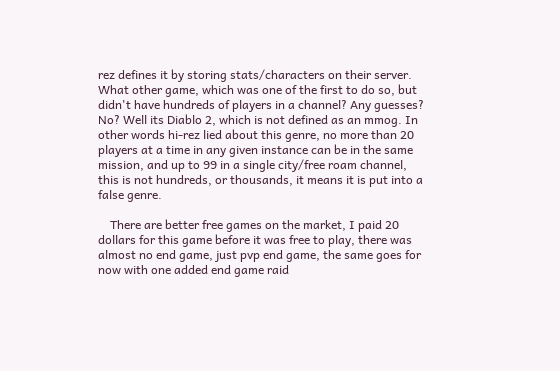rez defines it by storing stats/characters on their server. What other game, which was one of the first to do so, but didn't have hundreds of players in a channel? Any guesses? No? Well its Diablo 2, which is not defined as an mmog. In other words hi-rez lied about this genre, no more than 20 players at a time in any given instance can be in the same mission, and up to 99 in a single city/free roam channel, this is not hundreds, or thousands, it means it is put into a false genre.

    There are better free games on the market, I paid 20 dollars for this game before it was free to play, there was almost no end game, just pvp end game, the same goes for now with one added end game raid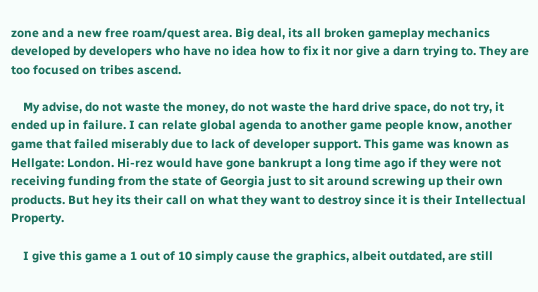zone and a new free roam/quest area. Big deal, its all broken gameplay mechanics developed by developers who have no idea how to fix it nor give a darn trying to. They are too focused on tribes ascend.

    My advise, do not waste the money, do not waste the hard drive space, do not try, it ended up in failure. I can relate global agenda to another game people know, another game that failed miserably due to lack of developer support. This game was known as Hellgate: London. Hi-rez would have gone bankrupt a long time ago if they were not receiving funding from the state of Georgia just to sit around screwing up their own products. But hey its their call on what they want to destroy since it is their Intellectual Property.

    I give this game a 1 out of 10 simply cause the graphics, albeit outdated, are still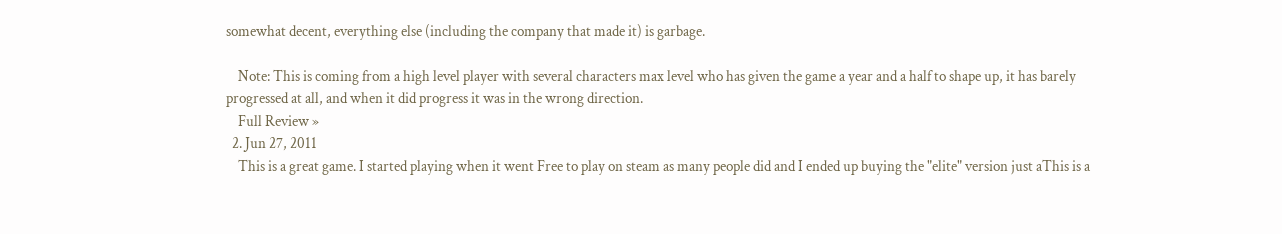somewhat decent, everything else (including the company that made it) is garbage.

    Note: This is coming from a high level player with several characters max level who has given the game a year and a half to shape up, it has barely progressed at all, and when it did progress it was in the wrong direction.
    Full Review »
  2. Jun 27, 2011
    This is a great game. I started playing when it went Free to play on steam as many people did and I ended up buying the "elite" version just aThis is a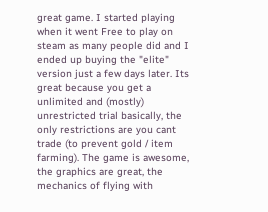great game. I started playing when it went Free to play on steam as many people did and I ended up buying the "elite" version just a few days later. Its great because you get a unlimited and (mostly) unrestricted trial basically, the only restrictions are you cant trade (to prevent gold / item farming). The game is awesome, the graphics are great, the mechanics of flying with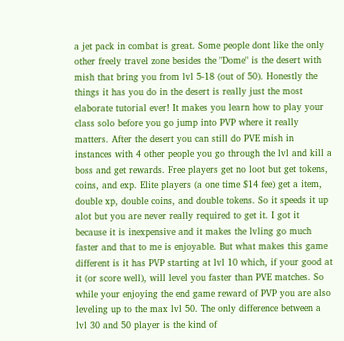a jet pack in combat is great. Some people dont like the only other freely travel zone besides the "Dome" is the desert with mish that bring you from lvl 5-18 (out of 50). Honestly the things it has you do in the desert is really just the most elaborate tutorial ever! It makes you learn how to play your class solo before you go jump into PVP where it really matters. After the desert you can still do PVE mish in instances with 4 other people you go through the lvl and kill a boss and get rewards. Free players get no loot but get tokens, coins, and exp. Elite players (a one time $14 fee) get a item, double xp, double coins, and double tokens. So it speeds it up alot but you are never really required to get it. I got it because it is inexpensive and it makes the lvling go much faster and that to me is enjoyable. But what makes this game different is it has PVP starting at lvl 10 which, if your good at it (or score well), will level you faster than PVE matches. So while your enjoying the end game reward of PVP you are also leveling up to the max lvl 50. The only difference between a lvl 30 and 50 player is the kind of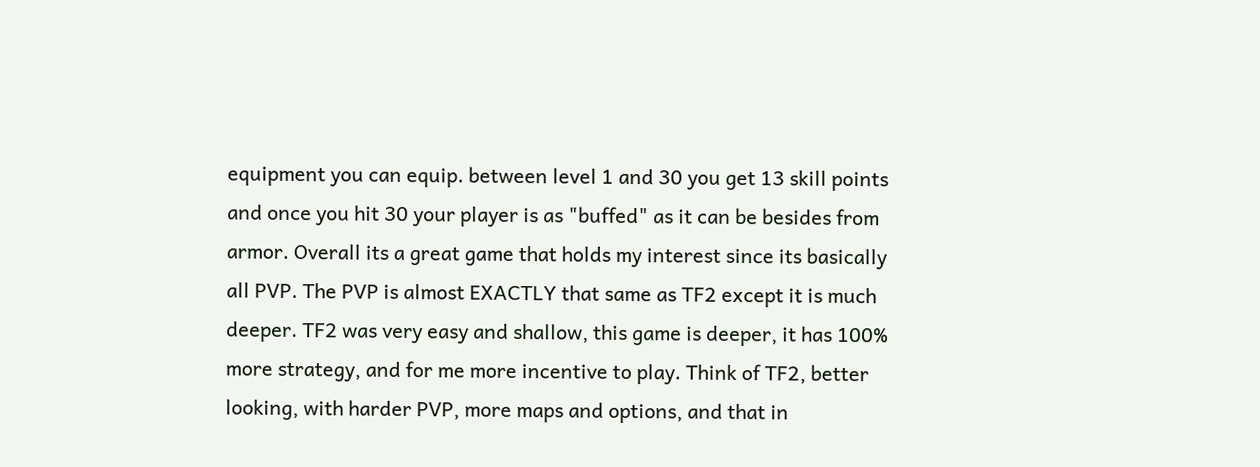equipment you can equip. between level 1 and 30 you get 13 skill points and once you hit 30 your player is as "buffed" as it can be besides from armor. Overall its a great game that holds my interest since its basically all PVP. The PVP is almost EXACTLY that same as TF2 except it is much deeper. TF2 was very easy and shallow, this game is deeper, it has 100% more strategy, and for me more incentive to play. Think of TF2, better looking, with harder PVP, more maps and options, and that in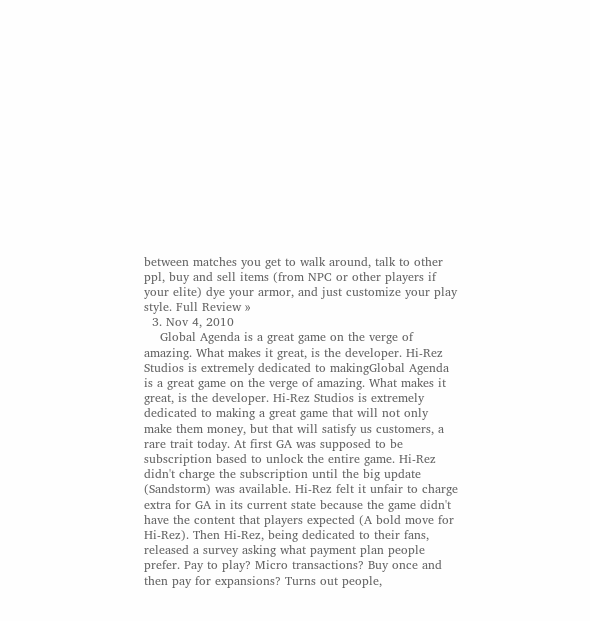between matches you get to walk around, talk to other ppl, buy and sell items (from NPC or other players if your elite) dye your armor, and just customize your play style. Full Review »
  3. Nov 4, 2010
    Global Agenda is a great game on the verge of amazing. What makes it great, is the developer. Hi-Rez Studios is extremely dedicated to makingGlobal Agenda is a great game on the verge of amazing. What makes it great, is the developer. Hi-Rez Studios is extremely dedicated to making a great game that will not only make them money, but that will satisfy us customers, a rare trait today. At first GA was supposed to be subscription based to unlock the entire game. Hi-Rez didn't charge the subscription until the big update (Sandstorm) was available. Hi-Rez felt it unfair to charge extra for GA in its current state because the game didn't have the content that players expected (A bold move for Hi-Rez). Then Hi-Rez, being dedicated to their fans, released a survey asking what payment plan people prefer. Pay to play? Micro transactions? Buy once and then pay for expansions? Turns out people,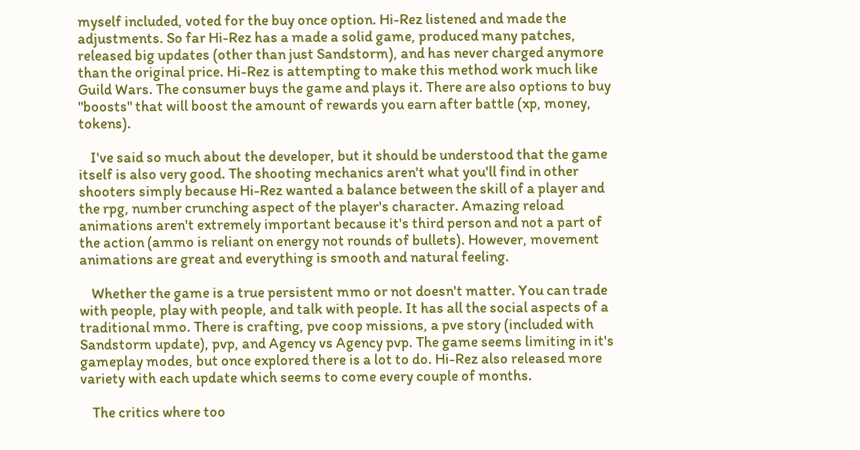myself included, voted for the buy once option. Hi-Rez listened and made the adjustments. So far Hi-Rez has a made a solid game, produced many patches, released big updates (other than just Sandstorm), and has never charged anymore than the original price. Hi-Rez is attempting to make this method work much like Guild Wars. The consumer buys the game and plays it. There are also options to buy "boosts" that will boost the amount of rewards you earn after battle (xp, money, tokens).

    I've said so much about the developer, but it should be understood that the game itself is also very good. The shooting mechanics aren't what you'll find in other shooters simply because Hi-Rez wanted a balance between the skill of a player and the rpg, number crunching aspect of the player's character. Amazing reload animations aren't extremely important because it's third person and not a part of the action (ammo is reliant on energy not rounds of bullets). However, movement animations are great and everything is smooth and natural feeling.

    Whether the game is a true persistent mmo or not doesn't matter. You can trade with people, play with people, and talk with people. It has all the social aspects of a traditional mmo. There is crafting, pve coop missions, a pve story (included with Sandstorm update), pvp, and Agency vs Agency pvp. The game seems limiting in it's gameplay modes, but once explored there is a lot to do. Hi-Rez also released more variety with each update which seems to come every couple of months.

    The critics where too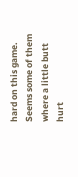hard on this game. Seems some of them where a little butt hurt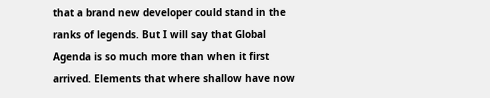that a brand new developer could stand in the ranks of legends. But I will say that Global Agenda is so much more than when it first arrived. Elements that where shallow have now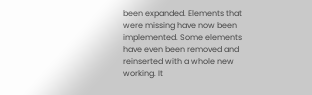been expanded. Elements that were missing have now been implemented. Some elements have even been removed and reinserted with a whole new working. It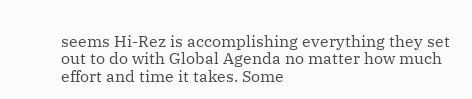seems Hi-Rez is accomplishing everything they set out to do with Global Agenda no matter how much effort and time it takes. Some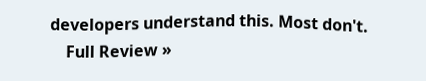developers understand this. Most don't.
    Full Review »